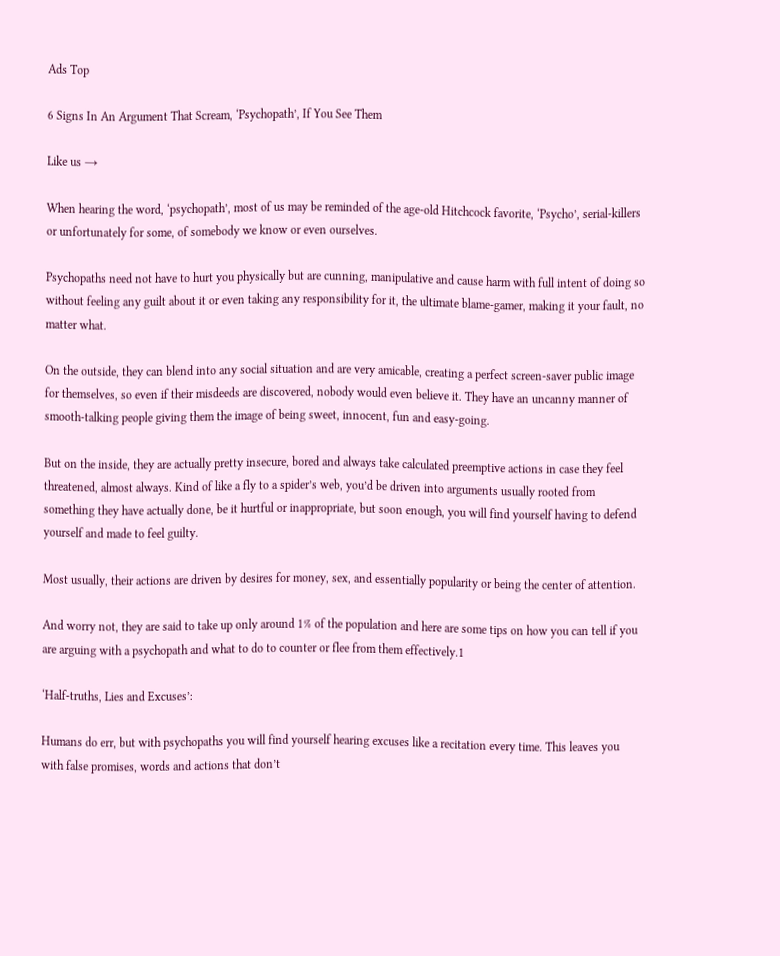Ads Top

6 Signs In An Argument That Scream, ‘Psychopath’, If You See Them

Like us →

When hearing the word, ‘psychopath’, most of us may be reminded of the age-old Hitchcock favorite, ‘Psycho’, serial-killers or unfortunately for some, of somebody we know or even ourselves.

Psychopaths need not have to hurt you physically but are cunning, manipulative and cause harm with full intent of doing so without feeling any guilt about it or even taking any responsibility for it, the ultimate blame-gamer, making it your fault, no matter what.

On the outside, they can blend into any social situation and are very amicable, creating a perfect screen-saver public image for themselves, so even if their misdeeds are discovered, nobody would even believe it. They have an uncanny manner of smooth-talking people giving them the image of being sweet, innocent, fun and easy-going.

But on the inside, they are actually pretty insecure, bored and always take calculated preemptive actions in case they feel threatened, almost always. Kind of like a fly to a spider’s web, you’d be driven into arguments usually rooted from something they have actually done, be it hurtful or inappropriate, but soon enough, you will find yourself having to defend yourself and made to feel guilty.

Most usually, their actions are driven by desires for money, sex, and essentially popularity or being the center of attention.

And worry not, they are said to take up only around 1% of the population and here are some tips on how you can tell if you are arguing with a psychopath and what to do to counter or flee from them effectively.1

‘Half-truths, Lies and Excuses’:

Humans do err, but with psychopaths you will find yourself hearing excuses like a recitation every time. This leaves you with false promises, words and actions that don’t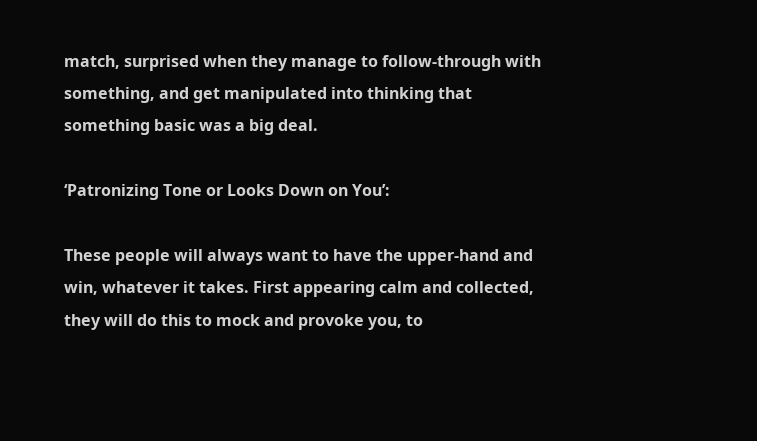match, surprised when they manage to follow-through with something, and get manipulated into thinking that something basic was a big deal.

‘Patronizing Tone or Looks Down on You’:

These people will always want to have the upper-hand and win, whatever it takes. First appearing calm and collected, they will do this to mock and provoke you, to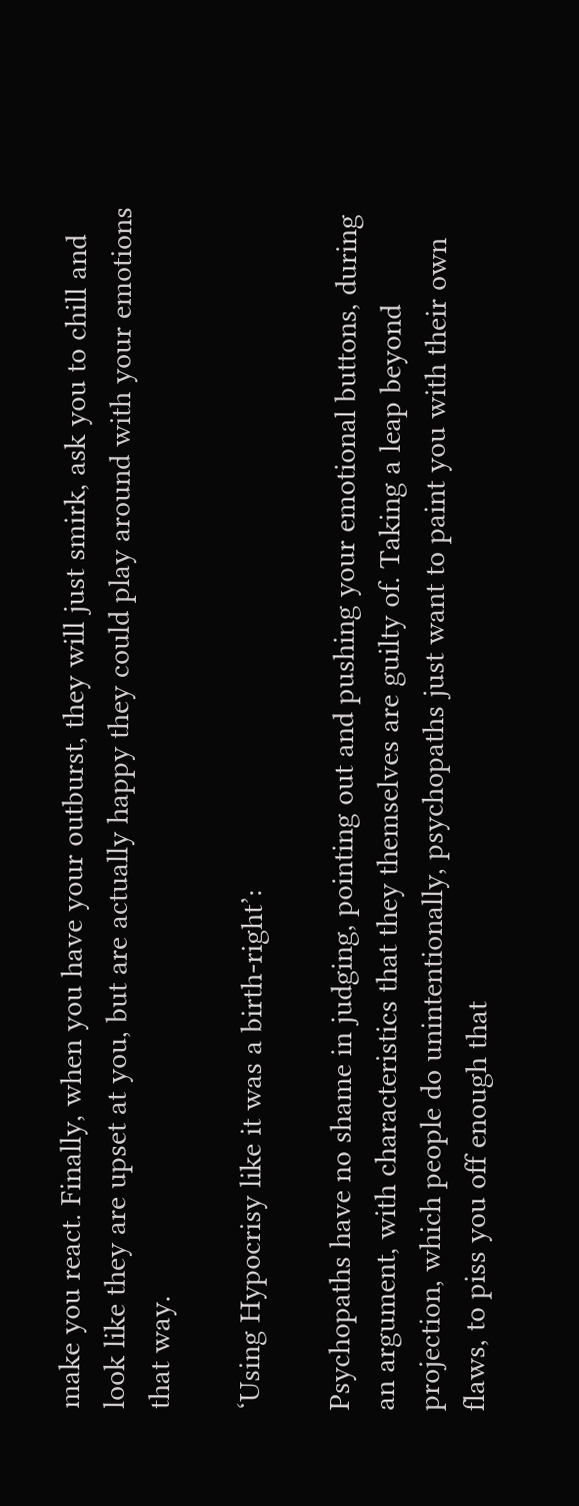make you react. Finally, when you have your outburst, they will just smirk, ask you to chill and look like they are upset at you, but are actually happy they could play around with your emotions that way.

‘Using Hypocrisy like it was a birth-right’:

Psychopaths have no shame in judging, pointing out and pushing your emotional buttons, during an argument, with characteristics that they themselves are guilty of. Taking a leap beyond projection, which people do unintentionally, psychopaths just want to paint you with their own flaws, to piss you off enough that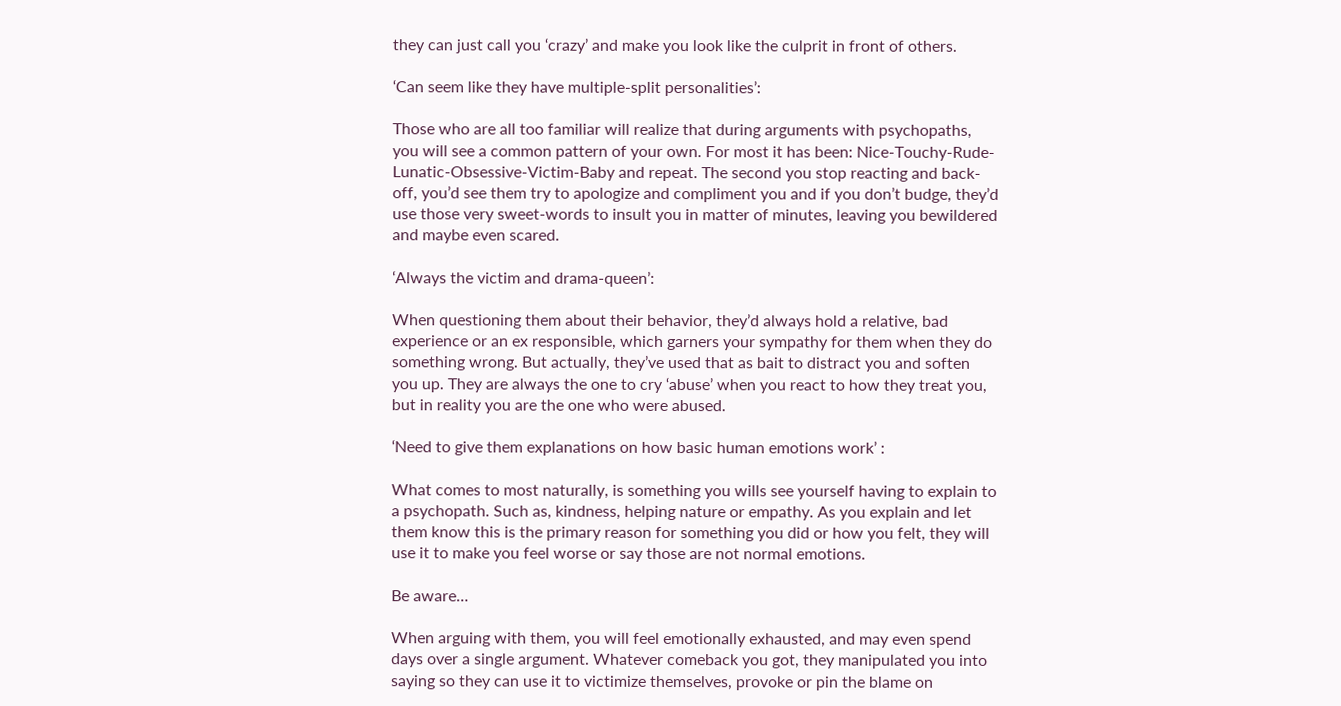they can just call you ‘crazy’ and make you look like the culprit in front of others.

‘Can seem like they have multiple-split personalities’:

Those who are all too familiar will realize that during arguments with psychopaths, you will see a common pattern of your own. For most it has been: Nice-Touchy-Rude-Lunatic-Obsessive-Victim-Baby and repeat. The second you stop reacting and back-off, you’d see them try to apologize and compliment you and if you don’t budge, they’d use those very sweet-words to insult you in matter of minutes, leaving you bewildered and maybe even scared.

‘Always the victim and drama-queen’:

When questioning them about their behavior, they’d always hold a relative, bad experience or an ex responsible, which garners your sympathy for them when they do something wrong. But actually, they’ve used that as bait to distract you and soften you up. They are always the one to cry ‘abuse’ when you react to how they treat you, but in reality you are the one who were abused.

‘Need to give them explanations on how basic human emotions work’ :

What comes to most naturally, is something you wills see yourself having to explain to a psychopath. Such as, kindness, helping nature or empathy. As you explain and let them know this is the primary reason for something you did or how you felt, they will use it to make you feel worse or say those are not normal emotions.

Be aware…

When arguing with them, you will feel emotionally exhausted, and may even spend days over a single argument. Whatever comeback you got, they manipulated you into saying so they can use it to victimize themselves, provoke or pin the blame on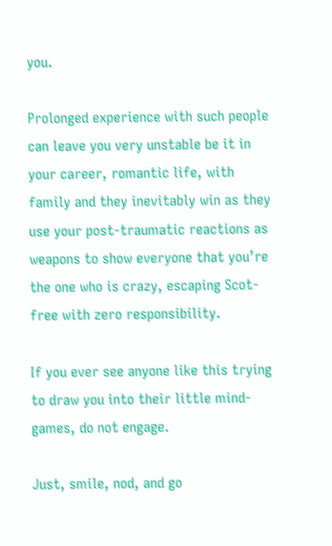you.

Prolonged experience with such people can leave you very unstable be it in your career, romantic life, with family and they inevitably win as they use your post-traumatic reactions as weapons to show everyone that you’re the one who is crazy, escaping Scot-free with zero responsibility.

If you ever see anyone like this trying to draw you into their little mind-games, do not engage.

Just, smile, nod, and go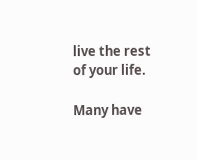live the rest of your life.

Many have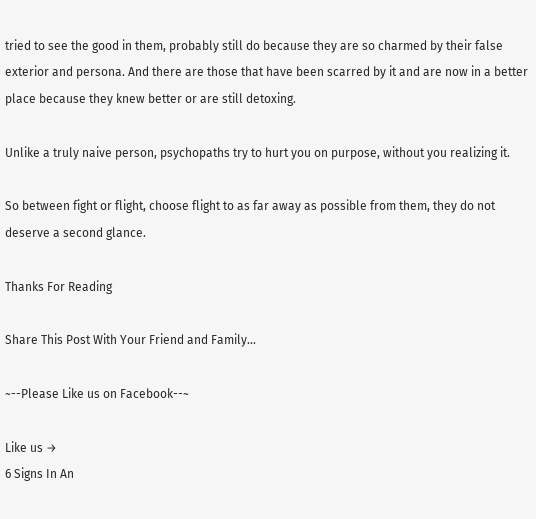tried to see the good in them, probably still do because they are so charmed by their false exterior and persona. And there are those that have been scarred by it and are now in a better place because they knew better or are still detoxing.

Unlike a truly naive person, psychopaths try to hurt you on purpose, without you realizing it.

So between fight or flight, choose flight to as far away as possible from them, they do not deserve a second glance.

Thanks For Reading

Share This Post With Your Friend and Family...

~--Please Like us on Facebook--~

Like us →
6 Signs In An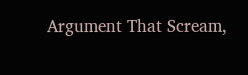Argument That Scream,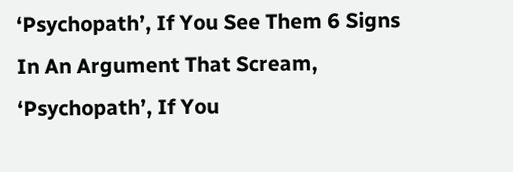‘Psychopath’, If You See Them 6 Signs In An Argument That Scream, ‘Psychopath’, If You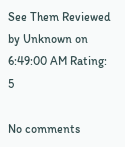See Them Reviewed by Unknown on 6:49:00 AM Rating: 5

No comments